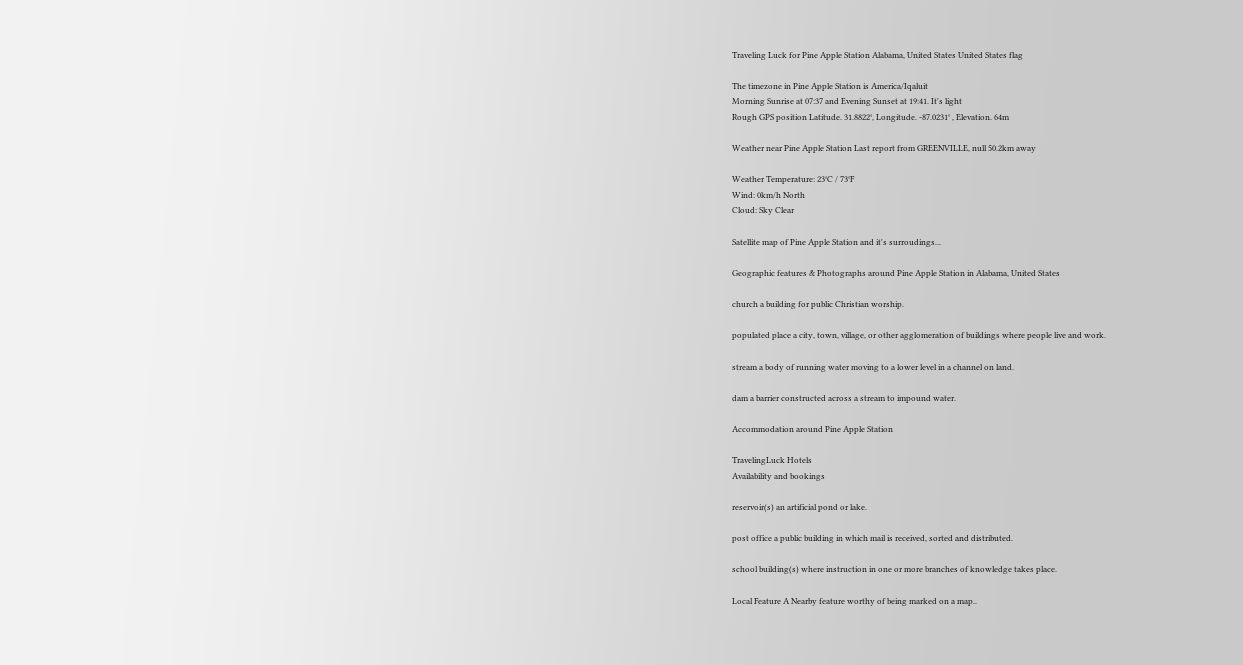Traveling Luck for Pine Apple Station Alabama, United States United States flag

The timezone in Pine Apple Station is America/Iqaluit
Morning Sunrise at 07:37 and Evening Sunset at 19:41. It's light
Rough GPS position Latitude. 31.8822°, Longitude. -87.0231° , Elevation. 64m

Weather near Pine Apple Station Last report from GREENVILLE, null 50.2km away

Weather Temperature: 23°C / 73°F
Wind: 0km/h North
Cloud: Sky Clear

Satellite map of Pine Apple Station and it's surroudings...

Geographic features & Photographs around Pine Apple Station in Alabama, United States

church a building for public Christian worship.

populated place a city, town, village, or other agglomeration of buildings where people live and work.

stream a body of running water moving to a lower level in a channel on land.

dam a barrier constructed across a stream to impound water.

Accommodation around Pine Apple Station

TravelingLuck Hotels
Availability and bookings

reservoir(s) an artificial pond or lake.

post office a public building in which mail is received, sorted and distributed.

school building(s) where instruction in one or more branches of knowledge takes place.

Local Feature A Nearby feature worthy of being marked on a map..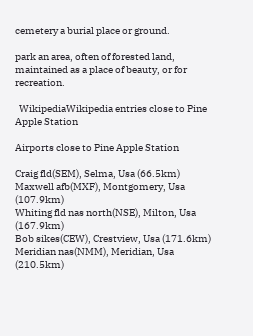cemetery a burial place or ground.

park an area, often of forested land, maintained as a place of beauty, or for recreation.

  WikipediaWikipedia entries close to Pine Apple Station

Airports close to Pine Apple Station

Craig fld(SEM), Selma, Usa (66.5km)
Maxwell afb(MXF), Montgomery, Usa (107.9km)
Whiting fld nas north(NSE), Milton, Usa (167.9km)
Bob sikes(CEW), Crestview, Usa (171.6km)
Meridian nas(NMM), Meridian, Usa (210.5km)